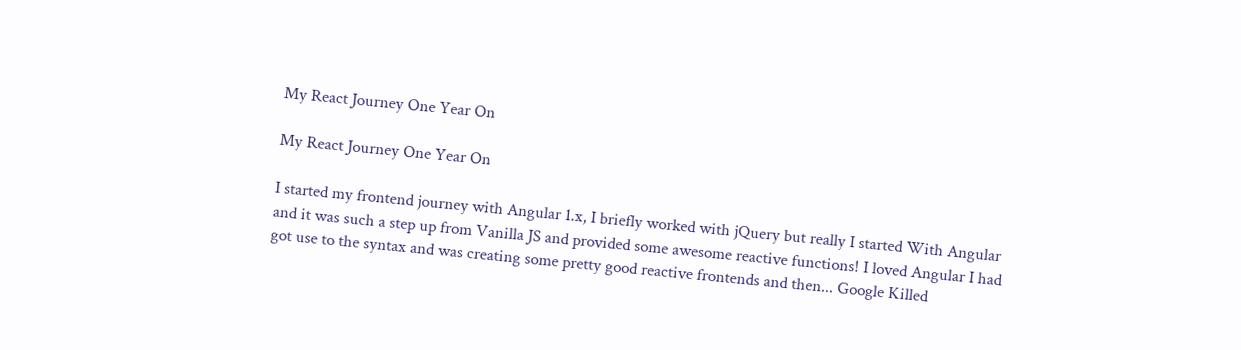My React Journey One Year On

My React Journey One Year On

I started my frontend journey with Angular 1.x, I briefly worked with jQuery but really I started With Angular and it was such a step up from Vanilla JS and provided some awesome reactive functions! I loved Angular I had got use to the syntax and was creating some pretty good reactive frontends and then... Google Killed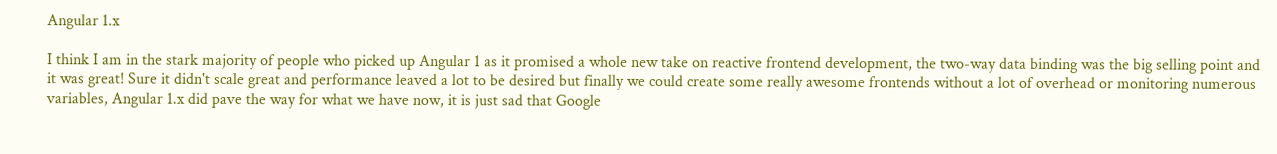Angular 1.x

I think I am in the stark majority of people who picked up Angular 1 as it promised a whole new take on reactive frontend development, the two-way data binding was the big selling point and it was great! Sure it didn't scale great and performance leaved a lot to be desired but finally we could create some really awesome frontends without a lot of overhead or monitoring numerous variables, Angular 1.x did pave the way for what we have now, it is just sad that Google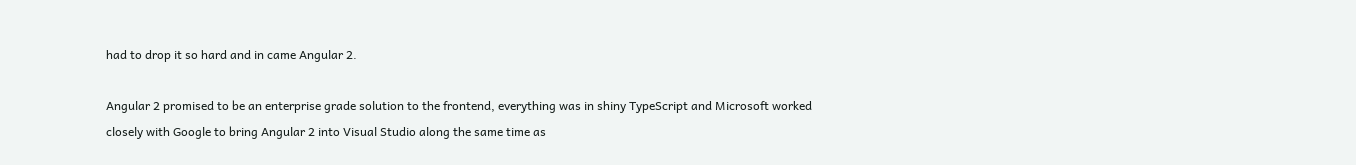had to drop it so hard and in came Angular 2.

Angular 2 promised to be an enterprise grade solution to the frontend, everything was in shiny TypeScript and Microsoft worked closely with Google to bring Angular 2 into Visual Studio along the same time as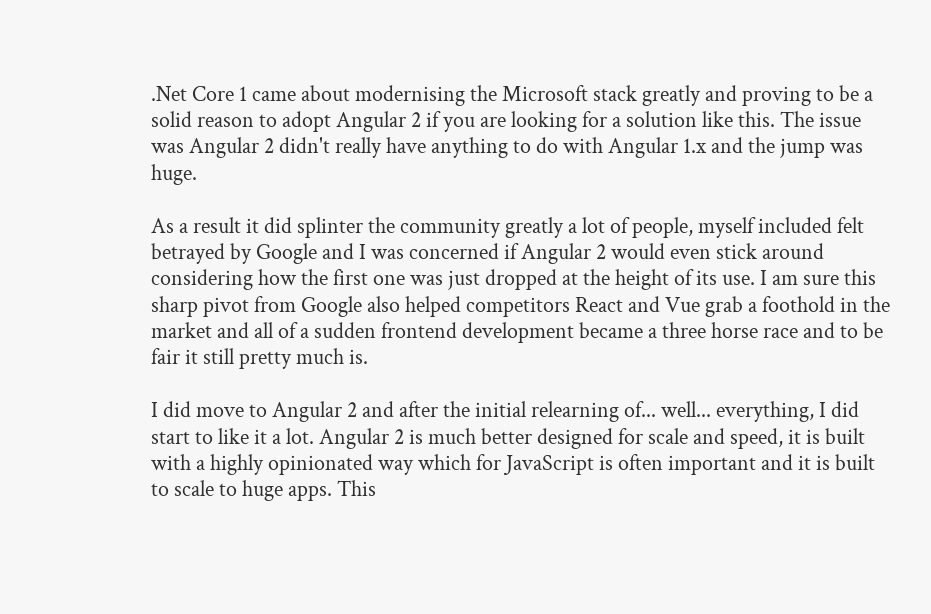.Net Core 1 came about modernising the Microsoft stack greatly and proving to be a solid reason to adopt Angular 2 if you are looking for a solution like this. The issue was Angular 2 didn't really have anything to do with Angular 1.x and the jump was huge.

As a result it did splinter the community greatly a lot of people, myself included felt betrayed by Google and I was concerned if Angular 2 would even stick around considering how the first one was just dropped at the height of its use. I am sure this sharp pivot from Google also helped competitors React and Vue grab a foothold in the market and all of a sudden frontend development became a three horse race and to be fair it still pretty much is.

I did move to Angular 2 and after the initial relearning of... well... everything, I did start to like it a lot. Angular 2 is much better designed for scale and speed, it is built with a highly opinionated way which for JavaScript is often important and it is built to scale to huge apps. This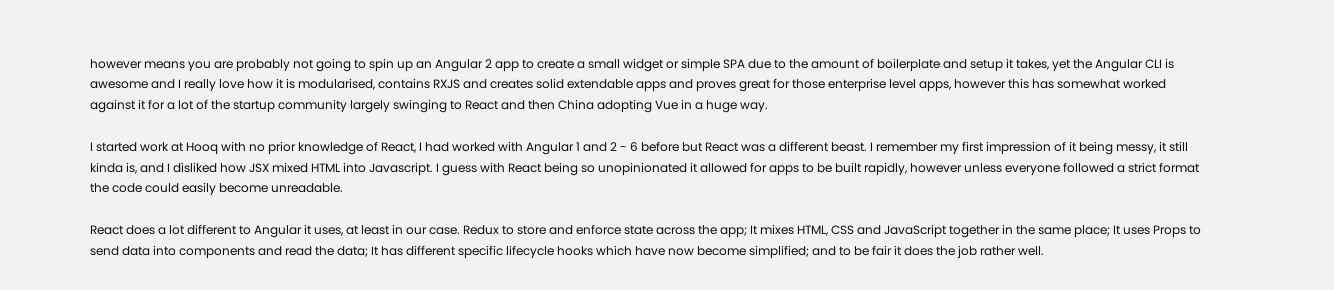however means you are probably not going to spin up an Angular 2 app to create a small widget or simple SPA due to the amount of boilerplate and setup it takes, yet the Angular CLI is awesome and I really love how it is modularised, contains RXJS and creates solid extendable apps and proves great for those enterprise level apps, however this has somewhat worked against it for a lot of the startup community largely swinging to React and then China adopting Vue in a huge way.

I started work at Hooq with no prior knowledge of React, I had worked with Angular 1 and 2 - 6 before but React was a different beast. I remember my first impression of it being messy, it still kinda is, and I disliked how JSX mixed HTML into Javascript. I guess with React being so unopinionated it allowed for apps to be built rapidly, however unless everyone followed a strict format the code could easily become unreadable.

React does a lot different to Angular it uses, at least in our case. Redux to store and enforce state across the app; It mixes HTML, CSS and JavaScript together in the same place; It uses Props to send data into components and read the data; It has different specific lifecycle hooks which have now become simplified; and to be fair it does the job rather well.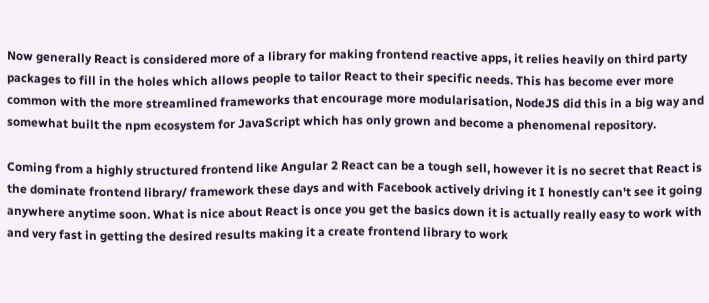Now generally React is considered more of a library for making frontend reactive apps, it relies heavily on third party packages to fill in the holes which allows people to tailor React to their specific needs. This has become ever more common with the more streamlined frameworks that encourage more modularisation, NodeJS did this in a big way and somewhat built the npm ecosystem for JavaScript which has only grown and become a phenomenal repository.

Coming from a highly structured frontend like Angular 2 React can be a tough sell, however it is no secret that React is the dominate frontend library/ framework these days and with Facebook actively driving it I honestly can't see it going anywhere anytime soon. What is nice about React is once you get the basics down it is actually really easy to work with and very fast in getting the desired results making it a create frontend library to work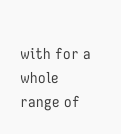with for a whole range of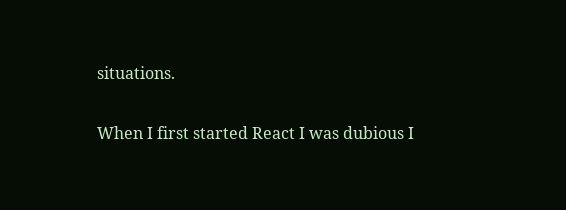situations.

When I first started React I was dubious I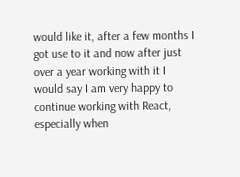would like it, after a few months I got use to it and now after just over a year working with it I would say I am very happy to continue working with React, especially when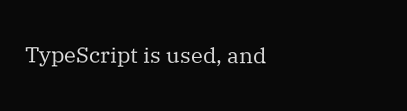TypeScript is used, and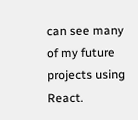can see many of my future projects using React.